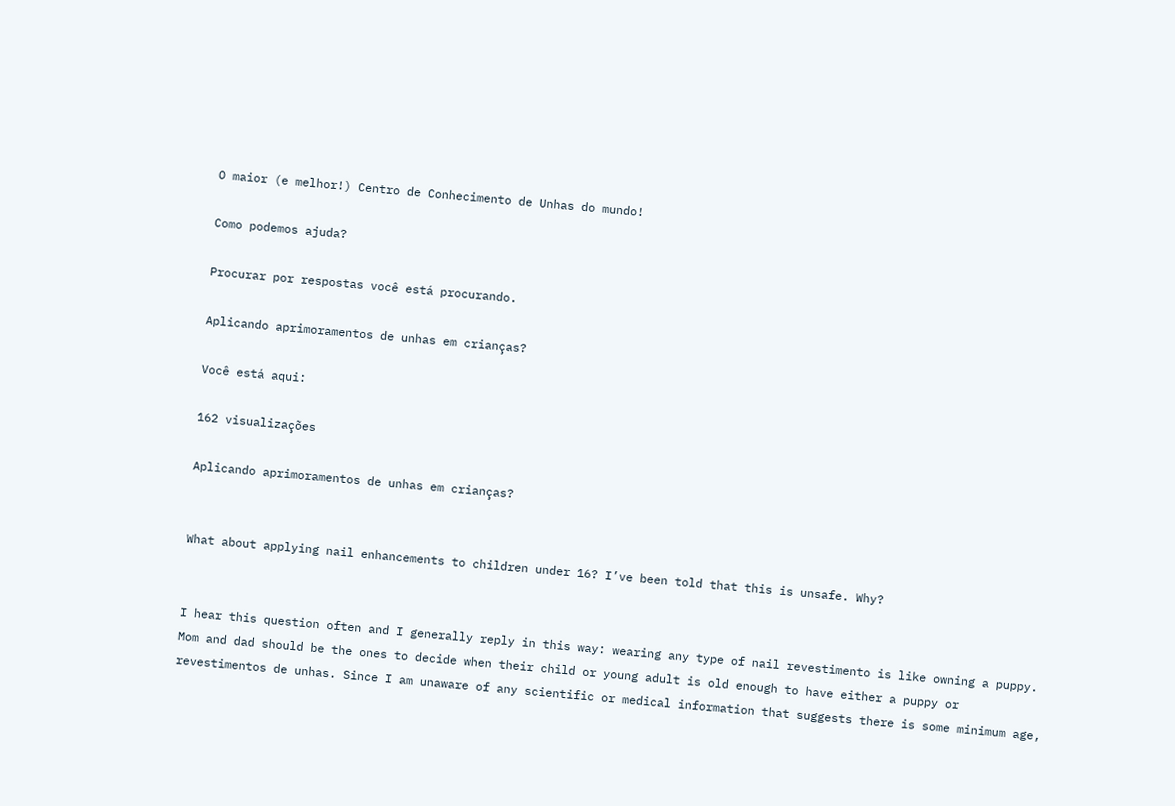O maior (e melhor!) Centro de Conhecimento de Unhas do mundo!

Como podemos ajuda?

Procurar por respostas você está procurando.

Aplicando aprimoramentos de unhas em crianças?

Você está aqui:

162 visualizações

Aplicando aprimoramentos de unhas em crianças?


What about applying nail enhancements to children under 16? I’ve been told that this is unsafe. Why?


I hear this question often and I generally reply in this way: wearing any type of nail revestimento is like owning a puppy. Mom and dad should be the ones to decide when their child or young adult is old enough to have either a puppy or revestimentos de unhas. Since I am unaware of any scientific or medical information that suggests there is some minimum age,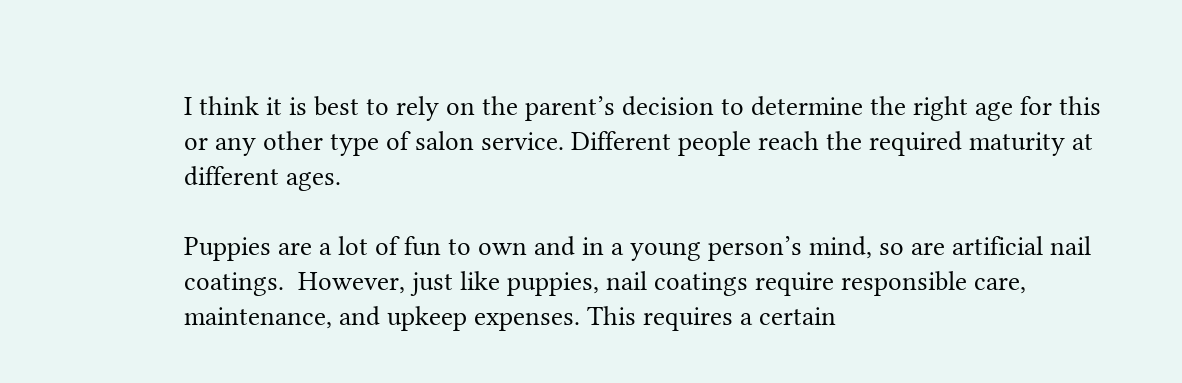I think it is best to rely on the parent’s decision to determine the right age for this or any other type of salon service. Different people reach the required maturity at different ages.

Puppies are a lot of fun to own and in a young person’s mind, so are artificial nail coatings.  However, just like puppies, nail coatings require responsible care, maintenance, and upkeep expenses. This requires a certain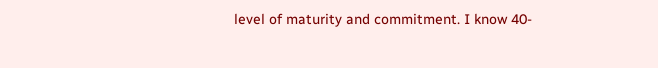level of maturity and commitment. I know 40-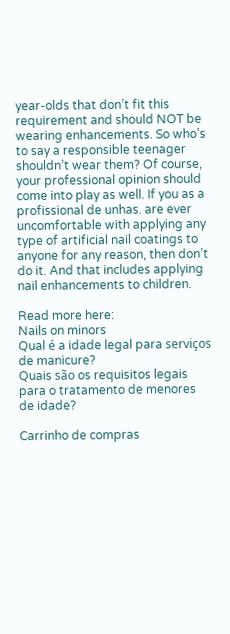year-olds that don’t fit this requirement and should NOT be wearing enhancements. So who’s to say a responsible teenager shouldn’t wear them? Of course, your professional opinion should come into play as well. If you as a profissional de unhas. are ever uncomfortable with applying any type of artificial nail coatings to anyone for any reason, then don’t do it. And that includes applying nail enhancements to children.

Read more here:
Nails on minors
Qual é a idade legal para serviços de manicure?
Quais são os requisitos legais para o tratamento de menores de idade?

Carrinho de compras